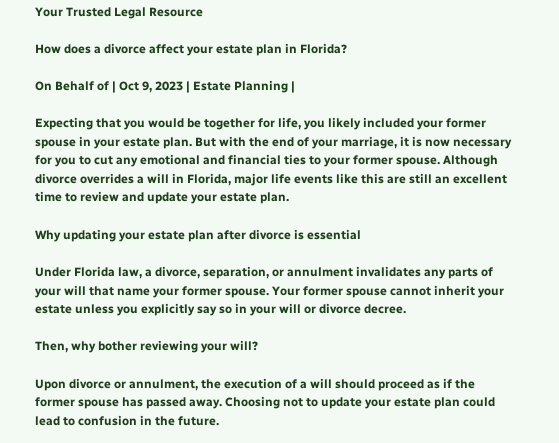Your Trusted Legal Resource

How does a divorce affect your estate plan in Florida?

On Behalf of | Oct 9, 2023 | Estate Planning |

Expecting that you would be together for life, you likely included your former spouse in your estate plan. But with the end of your marriage, it is now necessary for you to cut any emotional and financial ties to your former spouse. Although divorce overrides a will in Florida, major life events like this are still an excellent time to review and update your estate plan.

Why updating your estate plan after divorce is essential

Under Florida law, a divorce, separation, or annulment invalidates any parts of your will that name your former spouse. Your former spouse cannot inherit your estate unless you explicitly say so in your will or divorce decree.

Then, why bother reviewing your will?

Upon divorce or annulment, the execution of a will should proceed as if the former spouse has passed away. Choosing not to update your estate plan could lead to confusion in the future.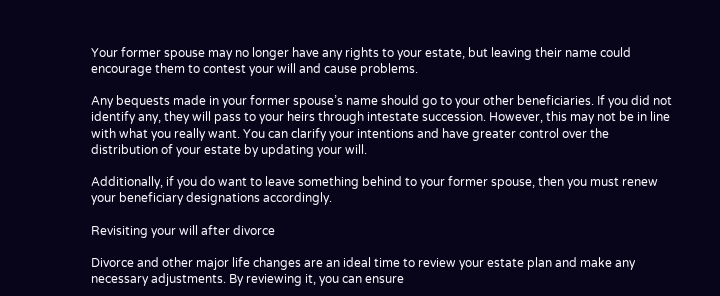Your former spouse may no longer have any rights to your estate, but leaving their name could encourage them to contest your will and cause problems.

Any bequests made in your former spouse’s name should go to your other beneficiaries. If you did not identify any, they will pass to your heirs through intestate succession. However, this may not be in line with what you really want. You can clarify your intentions and have greater control over the distribution of your estate by updating your will.

Additionally, if you do want to leave something behind to your former spouse, then you must renew your beneficiary designations accordingly.

Revisiting your will after divorce

Divorce and other major life changes are an ideal time to review your estate plan and make any necessary adjustments. By reviewing it, you can ensure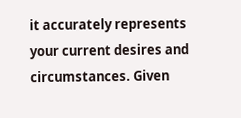it accurately represents your current desires and circumstances. Given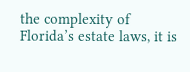the complexity of Florida’s estate laws, it is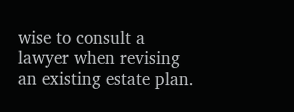wise to consult a lawyer when revising an existing estate plan.